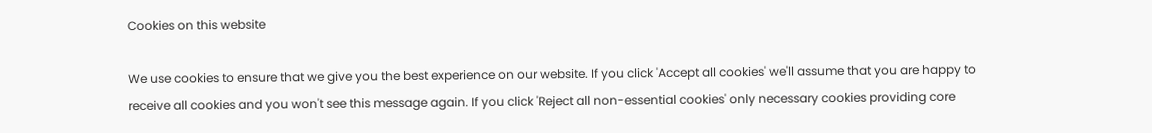Cookies on this website

We use cookies to ensure that we give you the best experience on our website. If you click 'Accept all cookies' we'll assume that you are happy to receive all cookies and you won't see this message again. If you click 'Reject all non-essential cookies' only necessary cookies providing core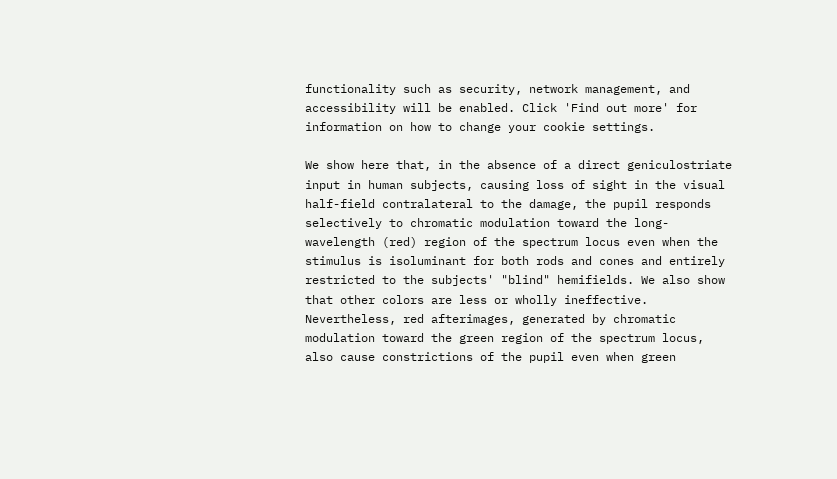functionality such as security, network management, and accessibility will be enabled. Click 'Find out more' for information on how to change your cookie settings.

We show here that, in the absence of a direct geniculostriate input in human subjects, causing loss of sight in the visual half-field contralateral to the damage, the pupil responds selectively to chromatic modulation toward the long-wavelength (red) region of the spectrum locus even when the stimulus is isoluminant for both rods and cones and entirely restricted to the subjects' "blind" hemifields. We also show that other colors are less or wholly ineffective. Nevertheless, red afterimages, generated by chromatic modulation toward the green region of the spectrum locus, also cause constrictions of the pupil even when green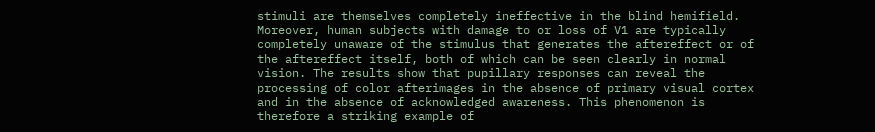stimuli are themselves completely ineffective in the blind hemifield. Moreover, human subjects with damage to or loss of V1 are typically completely unaware of the stimulus that generates the aftereffect or of the aftereffect itself, both of which can be seen clearly in normal vision. The results show that pupillary responses can reveal the processing of color afterimages in the absence of primary visual cortex and in the absence of acknowledged awareness. This phenomenon is therefore a striking example of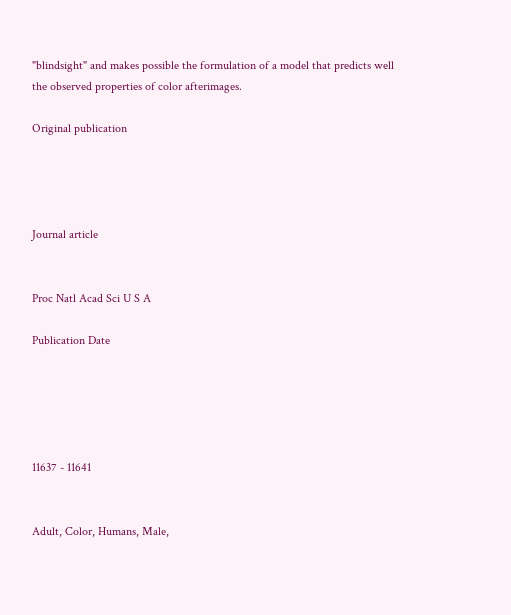"blindsight" and makes possible the formulation of a model that predicts well the observed properties of color afterimages.

Original publication




Journal article


Proc Natl Acad Sci U S A

Publication Date





11637 - 11641


Adult, Color, Humans, Male,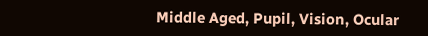Middle Aged, Pupil, Vision, Ocular